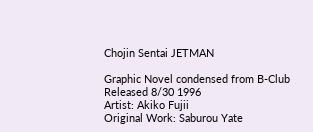Chojin Sentai JETMAN

Graphic Novel condensed from B-Club
Released 8/30 1996
Artist: Akiko Fujii
Original Work: Saburou Yate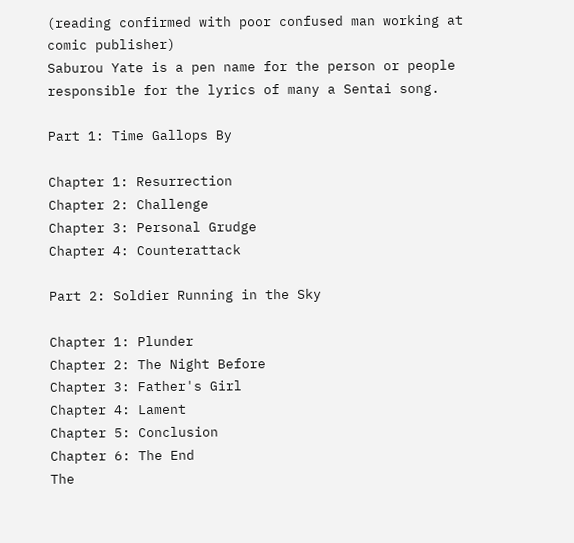(reading confirmed with poor confused man working at comic publisher)
Saburou Yate is a pen name for the person or people responsible for the lyrics of many a Sentai song.

Part 1: Time Gallops By

Chapter 1: Resurrection
Chapter 2: Challenge
Chapter 3: Personal Grudge
Chapter 4: Counterattack

Part 2: Soldier Running in the Sky

Chapter 1: Plunder
Chapter 2: The Night Before
Chapter 3: Father's Girl
Chapter 4: Lament
Chapter 5: Conclusion
Chapter 6: The End
The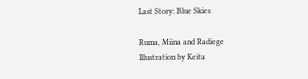Last Story: Blue Skies

Ruma, Miina and Radiege
Illustration by Keita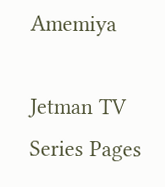Amemiya

Jetman TV Series Pages